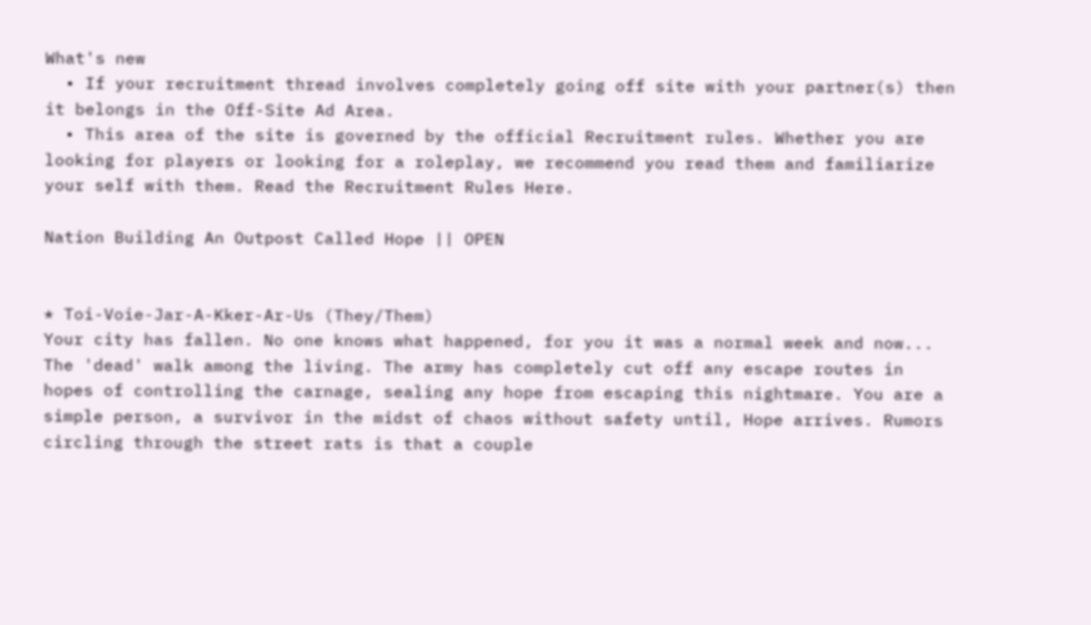What's new
  • If your recruitment thread involves completely going off site with your partner(s) then it belongs in the Off-Site Ad Area.
  • This area of the site is governed by the official Recruitment rules. Whether you are looking for players or looking for a roleplay, we recommend you read them and familiarize your self with them. Read the Recruitment Rules Here.

Nation Building An Outpost Called Hope || OPEN


* Toi-Voie-Jar-A-Kker-Ar-Us (They/Them)
Your city has fallen. No one knows what happened, for you it was a normal week and now... The 'dead' walk among the living. The army has completely cut off any escape routes in hopes of controlling the carnage, sealing any hope from escaping this nightmare. You are a simple person, a survivor in the midst of chaos without safety until, Hope arrives. Rumors circling through the street rats is that a couple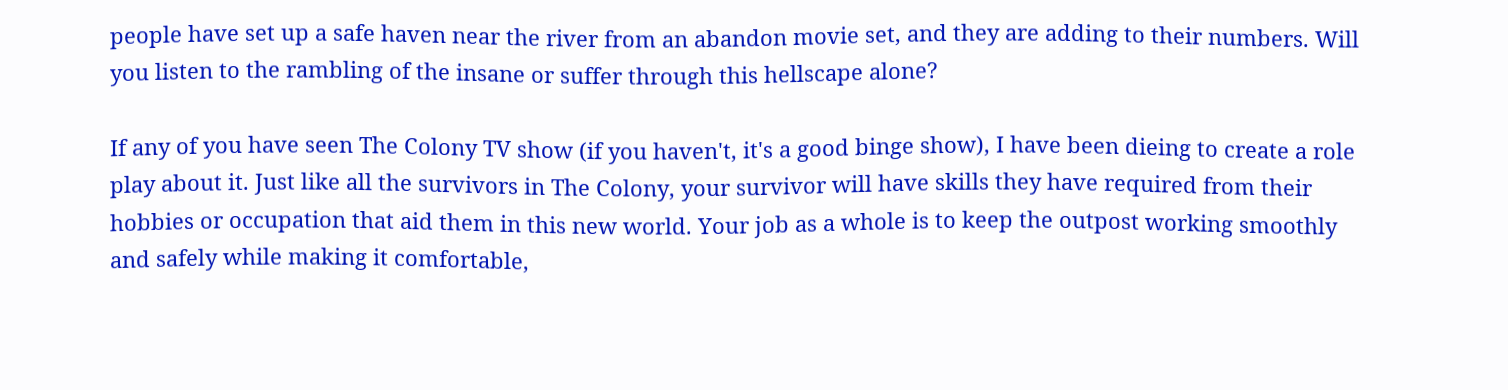people have set up a safe haven near the river from an abandon movie set, and they are adding to their numbers. Will you listen to the rambling of the insane or suffer through this hellscape alone?

If any of you have seen The Colony TV show (if you haven't, it's a good binge show), I have been dieing to create a role play about it. Just like all the survivors in The Colony, your survivor will have skills they have required from their hobbies or occupation that aid them in this new world. Your job as a whole is to keep the outpost working smoothly and safely while making it comfortable,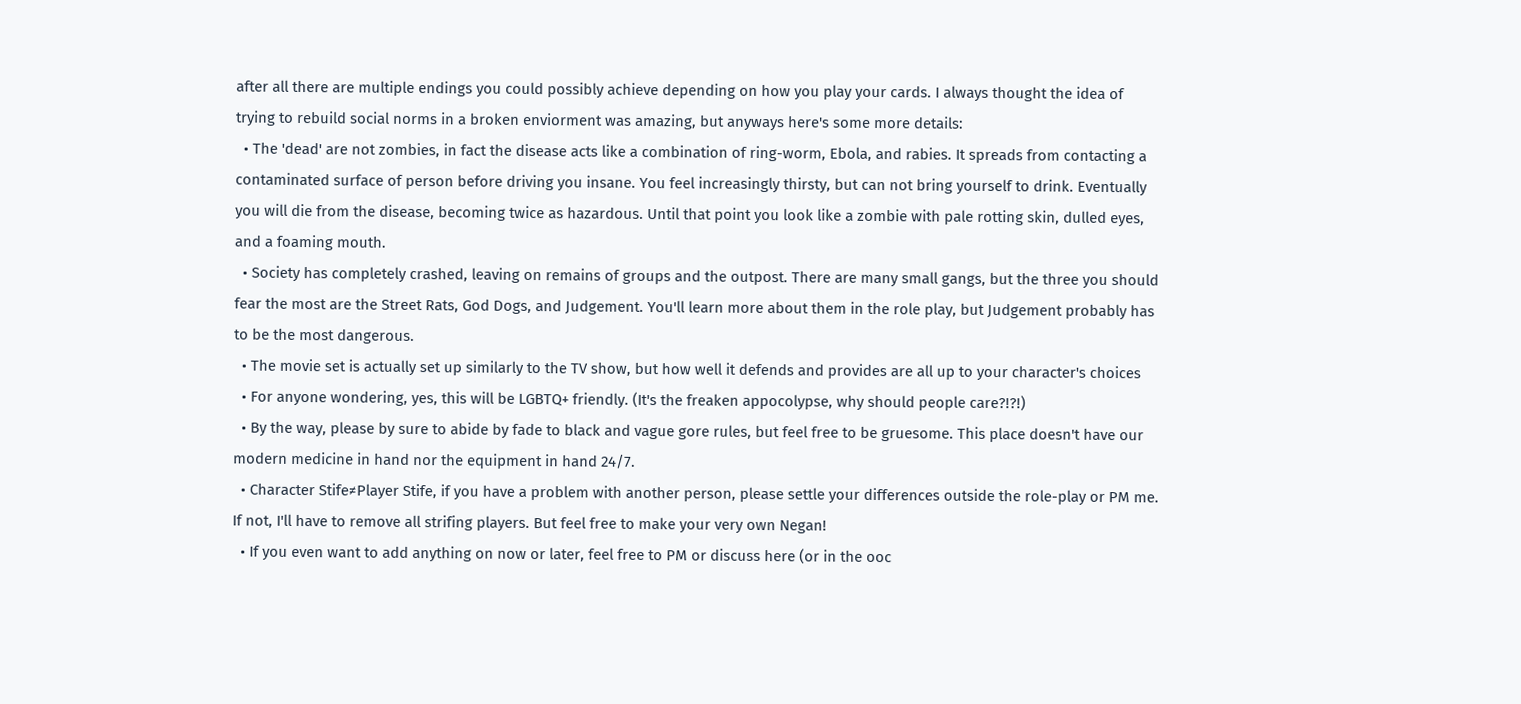after all there are multiple endings you could possibly achieve depending on how you play your cards. I always thought the idea of trying to rebuild social norms in a broken enviorment was amazing, but anyways here's some more details:
  • The 'dead' are not zombies, in fact the disease acts like a combination of ring-worm, Ebola, and rabies. It spreads from contacting a contaminated surface of person before driving you insane. You feel increasingly thirsty, but can not bring yourself to drink. Eventually you will die from the disease, becoming twice as hazardous. Until that point you look like a zombie with pale rotting skin, dulled eyes, and a foaming mouth.
  • Society has completely crashed, leaving on remains of groups and the outpost. There are many small gangs, but the three you should fear the most are the Street Rats, God Dogs, and Judgement. You'll learn more about them in the role play, but Judgement probably has to be the most dangerous.
  • The movie set is actually set up similarly to the TV show, but how well it defends and provides are all up to your character's choices
  • For anyone wondering, yes, this will be LGBTQ+ friendly. (It's the freaken appocolypse, why should people care?!?!)
  • By the way, please by sure to abide by fade to black and vague gore rules, but feel free to be gruesome. This place doesn't have our modern medicine in hand nor the equipment in hand 24/7.
  • Character Stife≠Player Stife, if you have a problem with another person, please settle your differences outside the role-play or PM me. If not, I'll have to remove all strifing players. But feel free to make your very own Negan!
  • If you even want to add anything on now or later, feel free to PM or discuss here (or in the ooc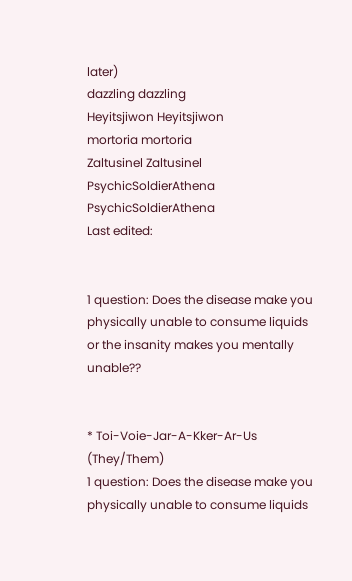later)
dazzling dazzling
Heyitsjiwon Heyitsjiwon
mortoria mortoria
Zaltusinel Zaltusinel
PsychicSoldierAthena PsychicSoldierAthena
Last edited:


1 question: Does the disease make you physically unable to consume liquids or the insanity makes you mentally unable??


* Toi-Voie-Jar-A-Kker-Ar-Us (They/Them)
1 question: Does the disease make you physically unable to consume liquids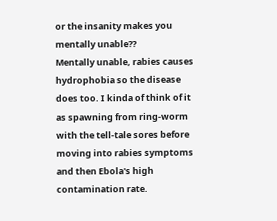or the insanity makes you mentally unable??
Mentally unable, rabies causes hydrophobia so the disease does too. I kinda of think of it as spawning from ring-worm with the tell-tale sores before moving into rabies symptoms and then Ebola's high contamination rate.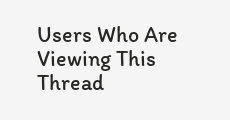Users Who Are Viewing This Thread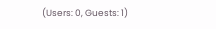(Users: 0, Guests: 1)